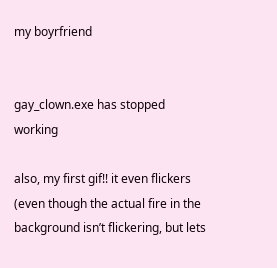my boyrfriend


gay_clown.exe has stopped working

also, my first gif!! it even flickers (even though the actual fire in the background isn’t flickering, but lets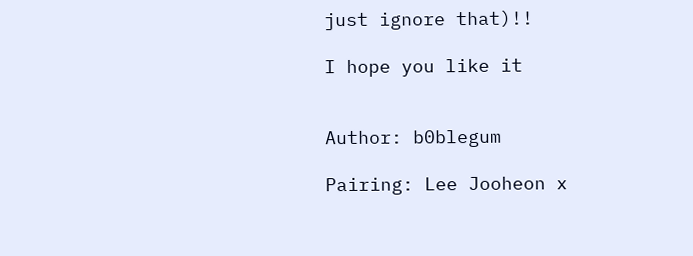just ignore that)!!

I hope you like it


Author: b0blegum

Pairing: Lee Jooheon x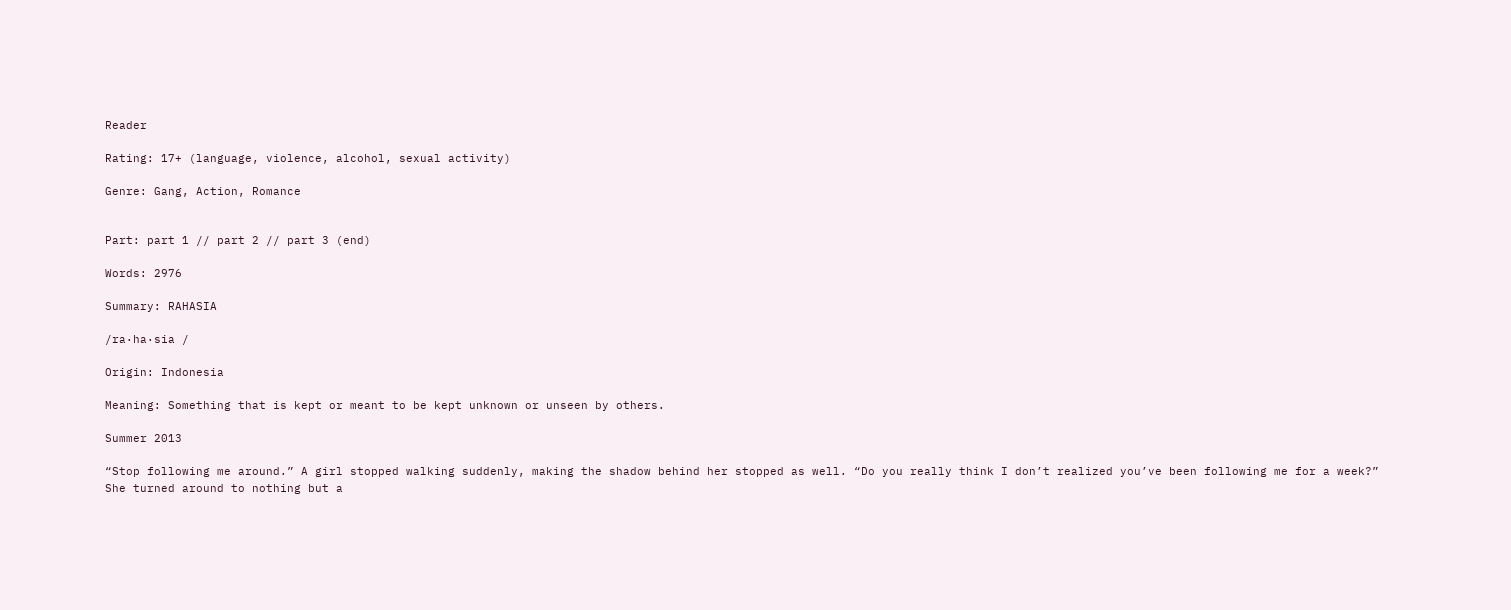Reader

Rating: 17+ (language, violence, alcohol, sexual activity)

Genre: Gang, Action, Romance


Part: part 1 // part 2 // part 3 (end)

Words: 2976

Summary: RAHASIA

/ra·ha·sia /

Origin: Indonesia

Meaning: Something that is kept or meant to be kept unknown or unseen by others.

Summer 2013

“Stop following me around.” A girl stopped walking suddenly, making the shadow behind her stopped as well. “Do you really think I don’t realized you’ve been following me for a week?” She turned around to nothing but a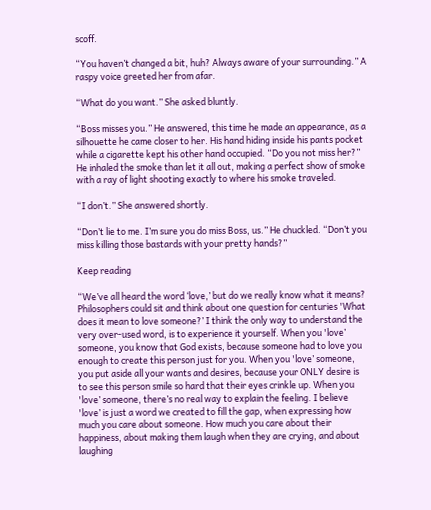scoff.

“You haven’t changed a bit, huh? Always aware of your surrounding.” A raspy voice greeted her from afar.

“What do you want.” She asked bluntly.

“Boss misses you.” He answered, this time he made an appearance, as a silhouette he came closer to her. His hand hiding inside his pants pocket while a cigarette kept his other hand occupied. “Do you not miss her?” He inhaled the smoke than let it all out, making a perfect show of smoke with a ray of light shooting exactly to where his smoke traveled.

“I don’t.” She answered shortly.

“Don’t lie to me. I’m sure you do miss Boss, us.” He chuckled. “Don’t you miss killing those bastards with your pretty hands?”

Keep reading

“We’ve all heard the word ‘love,’ but do we really know what it means? Philosophers could sit and think about one question for centuries 'What does it mean to love someone?’ I think the only way to understand the very over-used word, is to experience it yourself. When you 'love’ someone, you know that God exists, because someone had to love you enough to create this person just for you. When you 'love’ someone, you put aside all your wants and desires, because your ONLY desire is to see this person smile so hard that their eyes crinkle up. When you 'love’ someone, there’s no real way to explain the feeling. I believe 'love’ is just a word we created to fill the gap, when expressing how much you care about someone. How much you care about their happiness, about making them laugh when they are crying, and about laughing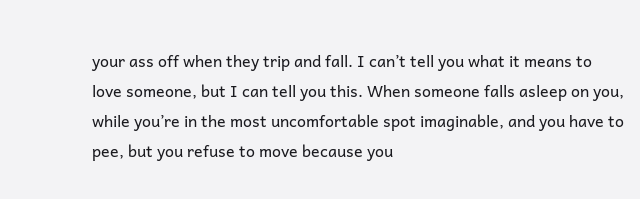your ass off when they trip and fall. I can’t tell you what it means to love someone, but I can tell you this. When someone falls asleep on you, while you’re in the most uncomfortable spot imaginable, and you have to pee, but you refuse to move because you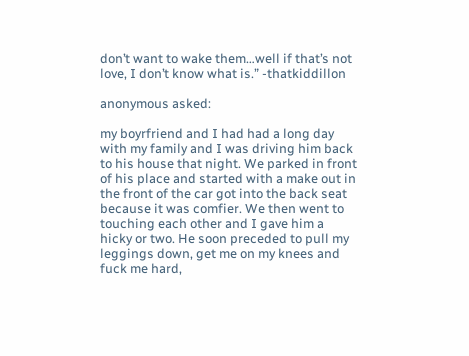don’t want to wake them…well if that’s not love, I don’t know what is.” -thatkiddillon

anonymous asked:

my boyrfriend and I had had a long day with my family and I was driving him back to his house that night. We parked in front of his place and started with a make out in the front of the car got into the back seat because it was comfier. We then went to touching each other and I gave him a hicky or two. He soon preceded to pull my leggings down, get me on my knees and fuck me hard,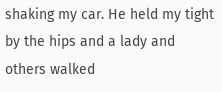shaking my car. He held my tight by the hips and a lady and others walked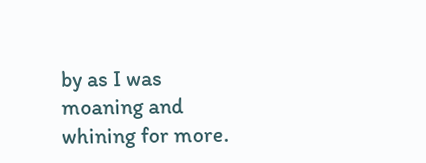by as I was moaning and whining for more.